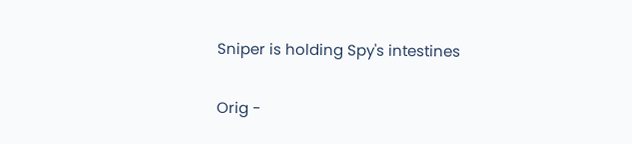Sniper is holding Spy's intestines

Orig -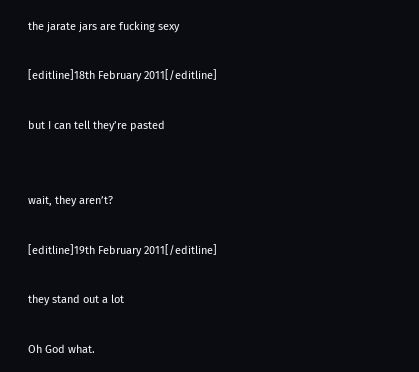the jarate jars are fucking sexy

[editline]18th February 2011[/editline]

but I can tell they’re pasted


wait, they aren’t?

[editline]19th February 2011[/editline]

they stand out a lot

Oh God what.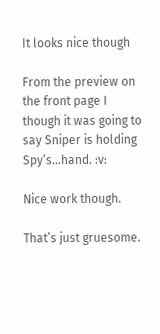It looks nice though

From the preview on the front page I though it was going to say Sniper is holding Spy’s…hand. :v:

Nice work though.

That’s just gruesome.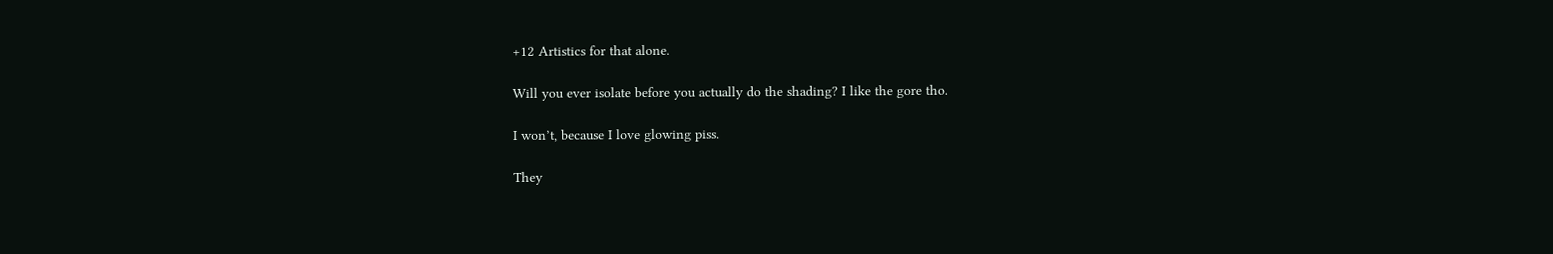+12 Artistics for that alone.

Will you ever isolate before you actually do the shading? I like the gore tho.

I won’t, because I love glowing piss.

They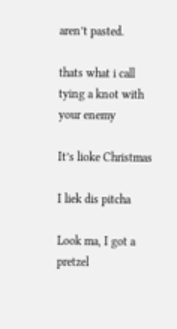aren’t pasted.

thats what i call tying a knot with your enemy

It’s lioke Christmas

I liek dis pitcha

Look ma, I got a pretzel